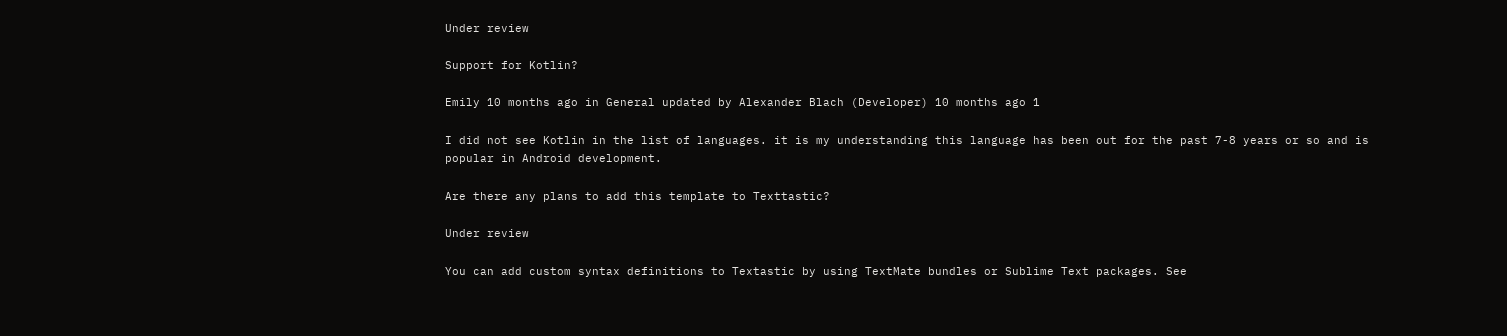Under review

Support for Kotlin?

Emily 10 months ago in General updated by Alexander Blach (Developer) 10 months ago 1

I did not see Kotlin in the list of languages. it is my understanding this language has been out for the past 7-8 years or so and is popular in Android development.

Are there any plans to add this template to Texttastic?

Under review

You can add custom syntax definitions to Textastic by using TextMate bundles or Sublime Text packages. See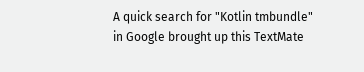A quick search for "Kotlin tmbundle" in Google brought up this TextMate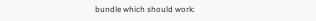bundle which should work: